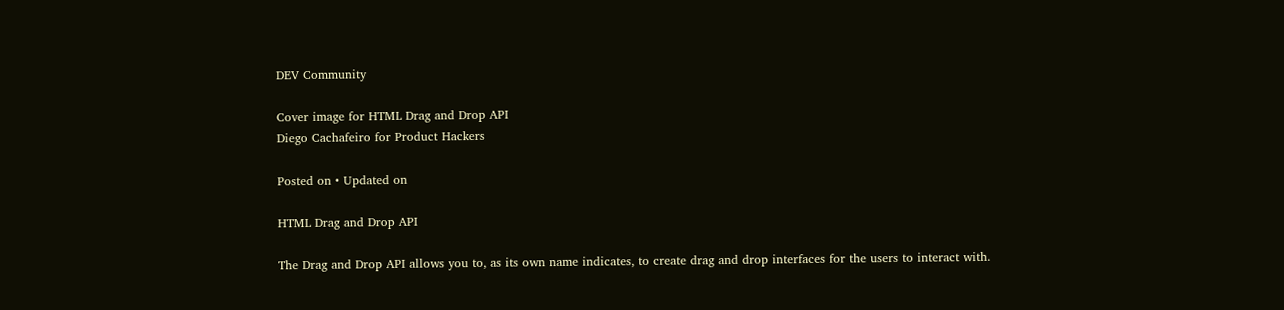DEV Community

Cover image for HTML Drag and Drop API
Diego Cachafeiro for Product Hackers

Posted on • Updated on

HTML Drag and Drop API

The Drag and Drop API allows you to, as its own name indicates, to create drag and drop interfaces for the users to interact with.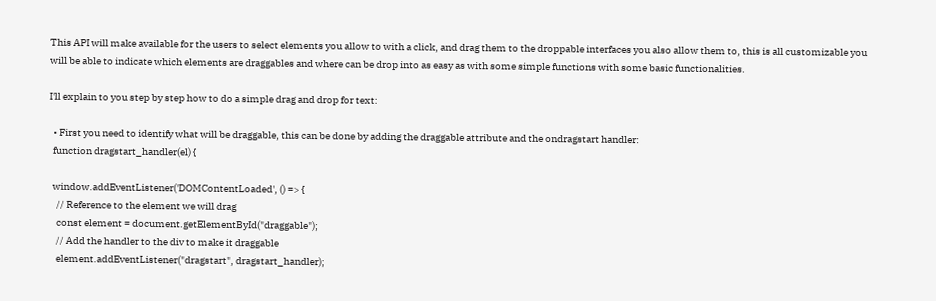This API will make available for the users to select elements you allow to with a click, and drag them to the droppable interfaces you also allow them to, this is all customizable you will be able to indicate which elements are draggables and where can be drop into as easy as with some simple functions with some basic functionalities.

I'll explain to you step by step how to do a simple drag and drop for text:

  • First you need to identify what will be draggable, this can be done by adding the draggable attribute and the ondragstart handler:
  function dragstart_handler(el) {

  window.addEventListener('DOMContentLoaded', () => {
    // Reference to the element we will drag
    const element = document.getElementById("draggable");
    // Add the handler to the div to make it draggable
    element.addEventListener("dragstart", dragstart_handler);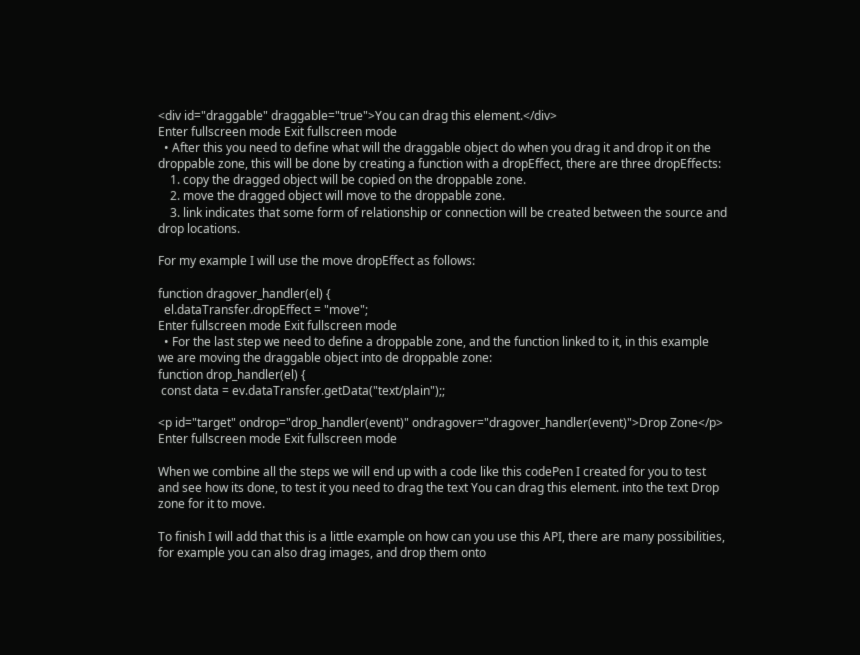<div id="draggable" draggable="true">You can drag this element.</div>
Enter fullscreen mode Exit fullscreen mode
  • After this you need to define what will the draggable object do when you drag it and drop it on the droppable zone, this will be done by creating a function with a dropEffect, there are three dropEffects:
    1. copy the dragged object will be copied on the droppable zone.
    2. move the dragged object will move to the droppable zone.
    3. link indicates that some form of relationship or connection will be created between the source and drop locations.

For my example I will use the move dropEffect as follows:

function dragover_handler(el) {
  el.dataTransfer.dropEffect = "move";
Enter fullscreen mode Exit fullscreen mode
  • For the last step we need to define a droppable zone, and the function linked to it, in this example we are moving the draggable object into de droppable zone:
function drop_handler(el) {
 const data = ev.dataTransfer.getData("text/plain");;

<p id="target" ondrop="drop_handler(event)" ondragover="dragover_handler(event)">Drop Zone</p>
Enter fullscreen mode Exit fullscreen mode

When we combine all the steps we will end up with a code like this codePen I created for you to test and see how its done, to test it you need to drag the text You can drag this element. into the text Drop zone for it to move.

To finish I will add that this is a little example on how can you use this API, there are many possibilities, for example you can also drag images, and drop them onto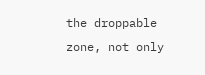the droppable zone, not only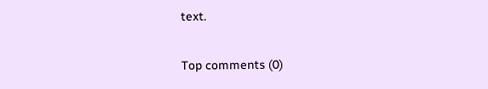text.

Top comments (0)